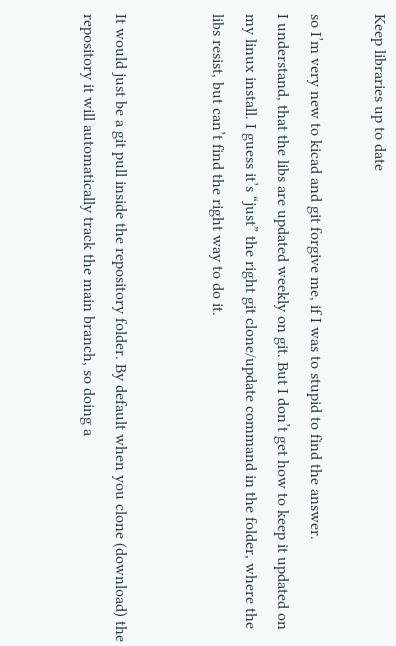Keep libraries up to date

so I’m very new to kicad and git forgive me, if I was to stupid to find the answer.
I understand, that the libs are updated weekly on git. But I don’t get how to keep it updated on my linux install. I guess it’s “just” the right git clone/update command in the folder, where the libs resist, but can’t find the right way to do it.


It would just be a git pull inside the repository folder. By default when you clone (download) the repository it will automatically track the main branch, so doing a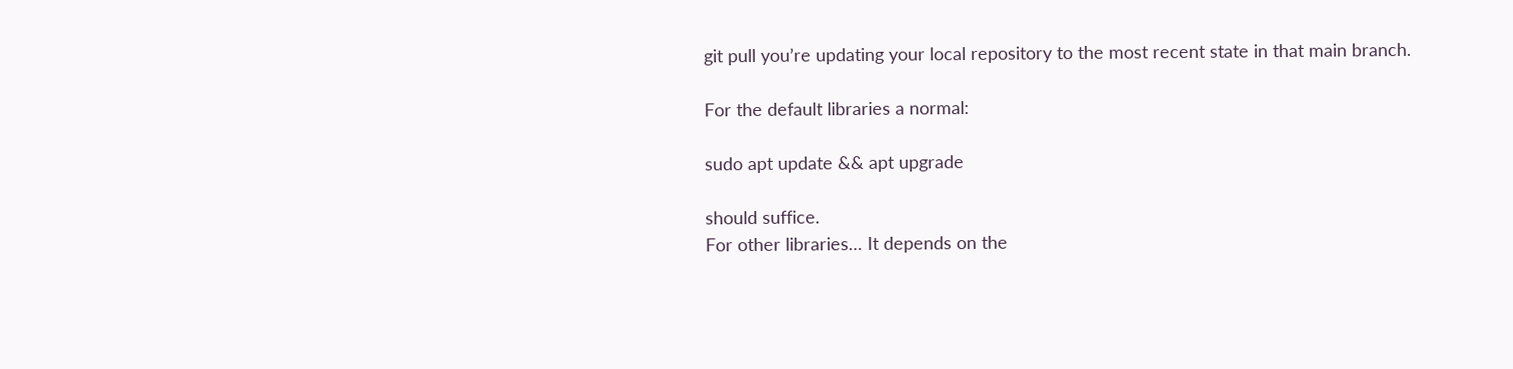git pull you’re updating your local repository to the most recent state in that main branch.

For the default libraries a normal:

sudo apt update && apt upgrade

should suffice.
For other libraries… It depends on the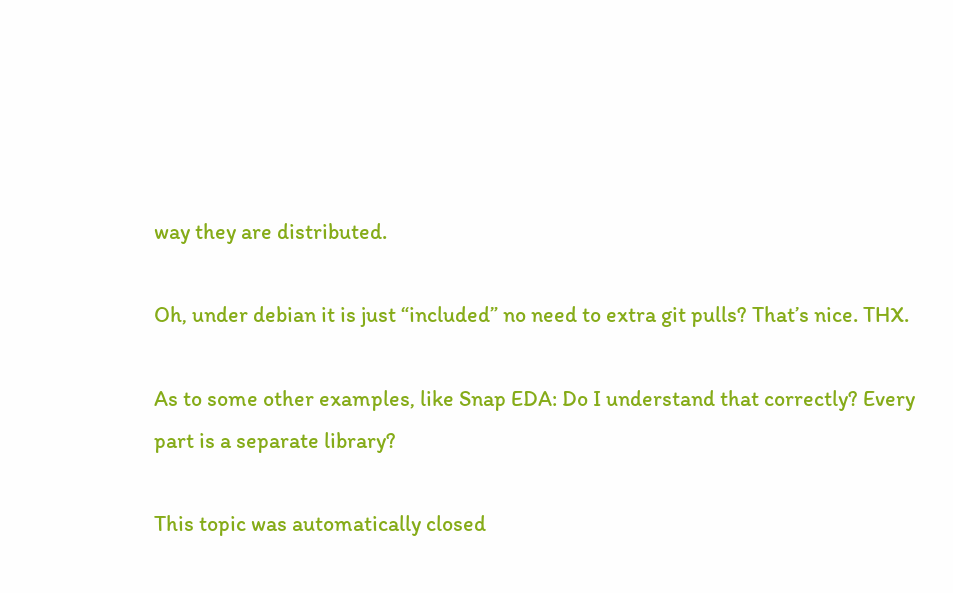way they are distributed.

Oh, under debian it is just “included” no need to extra git pulls? That’s nice. THX.

As to some other examples, like Snap EDA: Do I understand that correctly? Every part is a separate library?

This topic was automatically closed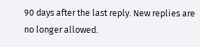90 days after the last reply. New replies are no longer allowed.